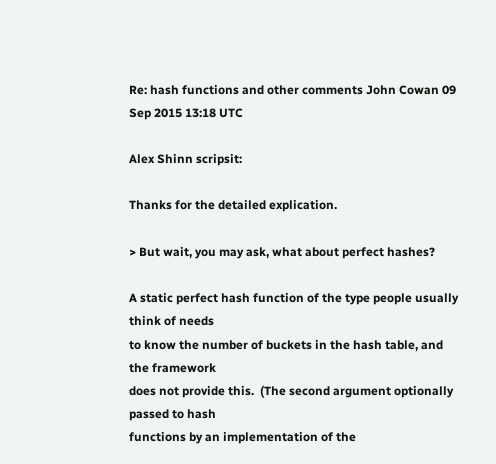Re: hash functions and other comments John Cowan 09 Sep 2015 13:18 UTC

Alex Shinn scripsit:

Thanks for the detailed explication.

> But wait, you may ask, what about perfect hashes?

A static perfect hash function of the type people usually think of needs
to know the number of buckets in the hash table, and the framework
does not provide this.  (The second argument optionally passed to hash
functions by an implementation of the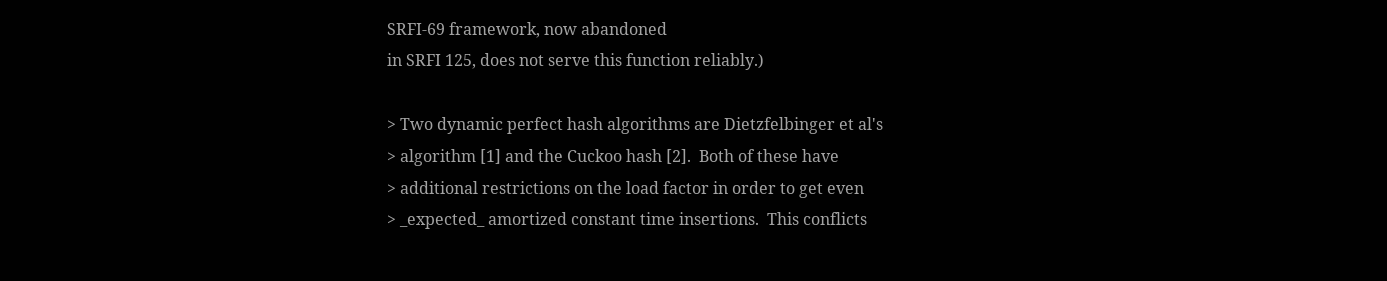SRFI-69 framework, now abandoned
in SRFI 125, does not serve this function reliably.)

> Two dynamic perfect hash algorithms are Dietzfelbinger et al's
> algorithm [1] and the Cuckoo hash [2].  Both of these have
> additional restrictions on the load factor in order to get even
> _expected_ amortized constant time insertions.  This conflicts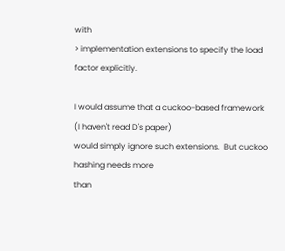with
> implementation extensions to specify the load factor explicitly.

I would assume that a cuckoo-based framework (I haven't read D's paper)
would simply ignore such extensions.  But cuckoo hashing needs more
than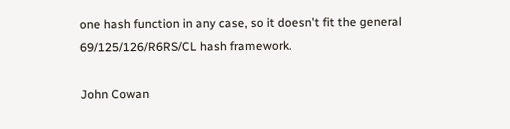one hash function in any case, so it doesn't fit the general
69/125/126/R6RS/CL hash framework.

John Cowan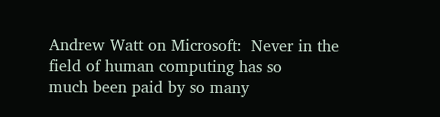Andrew Watt on Microsoft:  Never in the field of human computing has so
much been paid by so many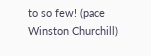to so few! (pace Winston Churchill)